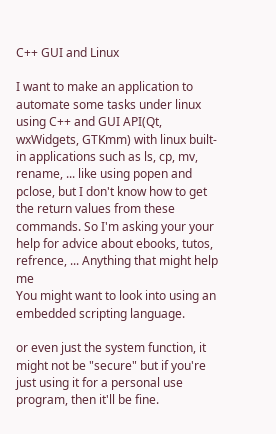C++ GUI and Linux

I want to make an application to automate some tasks under linux using C++ and GUI API(Qt, wxWidgets, GTKmm) with linux built-in applications such as ls, cp, mv, rename, ... like using popen and pclose, but I don't know how to get the return values from these commands. So I'm asking your your help for advice about ebooks, tutos, refrence, ... Anything that might help me
You might want to look into using an embedded scripting language.

or even just the system function, it might not be "secure" but if you're just using it for a personal use program, then it'll be fine.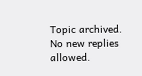Topic archived. No new replies allowed.